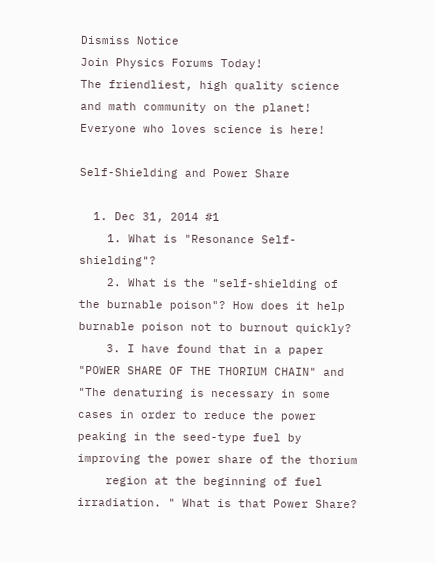Dismiss Notice
Join Physics Forums Today!
The friendliest, high quality science and math community on the planet! Everyone who loves science is here!

Self-Shielding and Power Share

  1. Dec 31, 2014 #1
    1. What is "Resonance Self-shielding"?
    2. What is the "self-shielding of the burnable poison"? How does it help burnable poison not to burnout quickly?
    3. I have found that in a paper "POWER SHARE OF THE THORIUM CHAIN" and "The denaturing is necessary in some cases in order to reduce the power peaking in the seed-type fuel by improving the power share of the thorium
    region at the beginning of fuel irradiation. " What is that Power Share?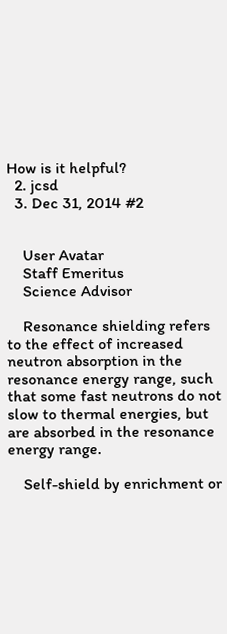How is it helpful?
  2. jcsd
  3. Dec 31, 2014 #2


    User Avatar
    Staff Emeritus
    Science Advisor

    Resonance shielding refers to the effect of increased neutron absorption in the resonance energy range, such that some fast neutrons do not slow to thermal energies, but are absorbed in the resonance energy range.

    Self-shield by enrichment or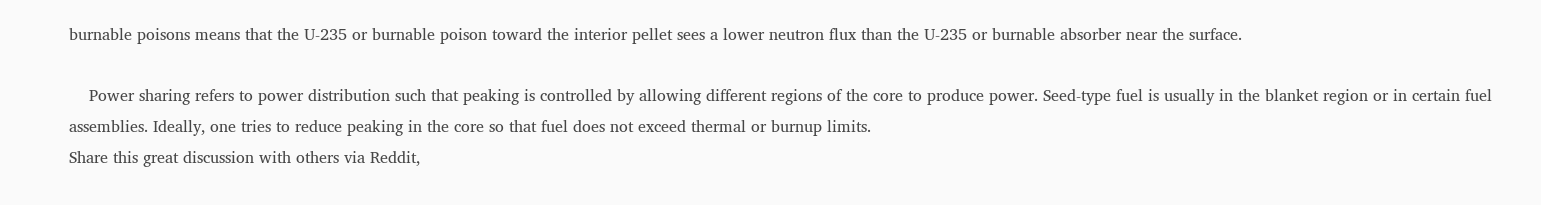burnable poisons means that the U-235 or burnable poison toward the interior pellet sees a lower neutron flux than the U-235 or burnable absorber near the surface.

    Power sharing refers to power distribution such that peaking is controlled by allowing different regions of the core to produce power. Seed-type fuel is usually in the blanket region or in certain fuel assemblies. Ideally, one tries to reduce peaking in the core so that fuel does not exceed thermal or burnup limits.
Share this great discussion with others via Reddit,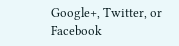Google+, Twitter, or Facebook